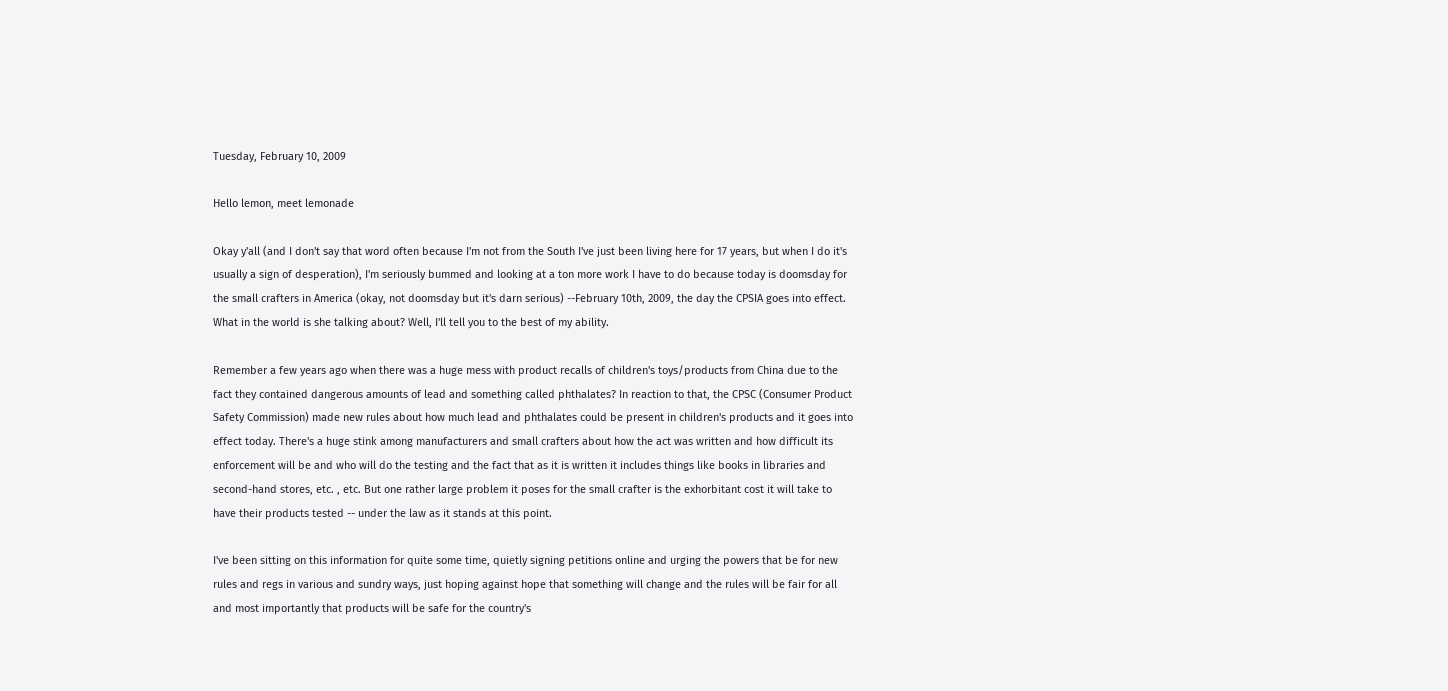Tuesday, February 10, 2009

Hello lemon, meet lemonade

Okay y'all (and I don't say that word often because I'm not from the South I've just been living here for 17 years, but when I do it's usually a sign of desperation), I'm seriously bummed and looking at a ton more work I have to do because today is doomsday for the small crafters in America (okay, not doomsday but it's darn serious) --February 10th, 2009, the day the CPSIA goes into effect. What in the world is she talking about? Well, I'll tell you to the best of my ability.

Remember a few years ago when there was a huge mess with product recalls of children's toys/products from China due to the fact they contained dangerous amounts of lead and something called phthalates? In reaction to that, the CPSC (Consumer Product Safety Commission) made new rules about how much lead and phthalates could be present in children's products and it goes into effect today. There's a huge stink among manufacturers and small crafters about how the act was written and how difficult its enforcement will be and who will do the testing and the fact that as it is written it includes things like books in libraries and second-hand stores, etc. , etc. But one rather large problem it poses for the small crafter is the exhorbitant cost it will take to have their products tested -- under the law as it stands at this point.

I've been sitting on this information for quite some time, quietly signing petitions online and urging the powers that be for new rules and regs in various and sundry ways, just hoping against hope that something will change and the rules will be fair for all and most importantly that products will be safe for the country's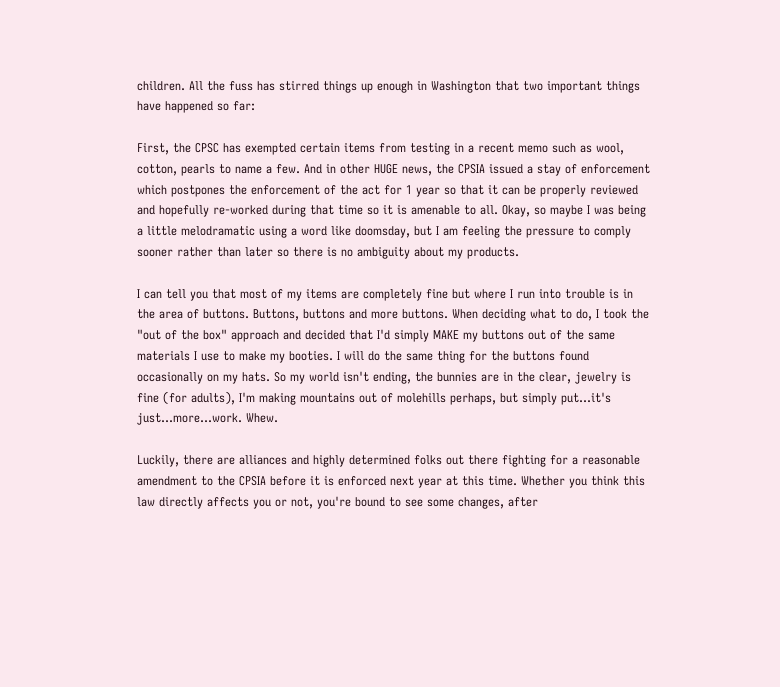children. All the fuss has stirred things up enough in Washington that two important things have happened so far:

First, the CPSC has exempted certain items from testing in a recent memo such as wool, cotton, pearls to name a few. And in other HUGE news, the CPSIA issued a stay of enforcement which postpones the enforcement of the act for 1 year so that it can be properly reviewed and hopefully re-worked during that time so it is amenable to all. Okay, so maybe I was being a little melodramatic using a word like doomsday, but I am feeling the pressure to comply sooner rather than later so there is no ambiguity about my products.

I can tell you that most of my items are completely fine but where I run into trouble is in the area of buttons. Buttons, buttons and more buttons. When deciding what to do, I took the "out of the box" approach and decided that I'd simply MAKE my buttons out of the same materials I use to make my booties. I will do the same thing for the buttons found occasionally on my hats. So my world isn't ending, the bunnies are in the clear, jewelry is fine (for adults), I'm making mountains out of molehills perhaps, but simply put...it's just...more...work. Whew.

Luckily, there are alliances and highly determined folks out there fighting for a reasonable amendment to the CPSIA before it is enforced next year at this time. Whether you think this law directly affects you or not, you're bound to see some changes, after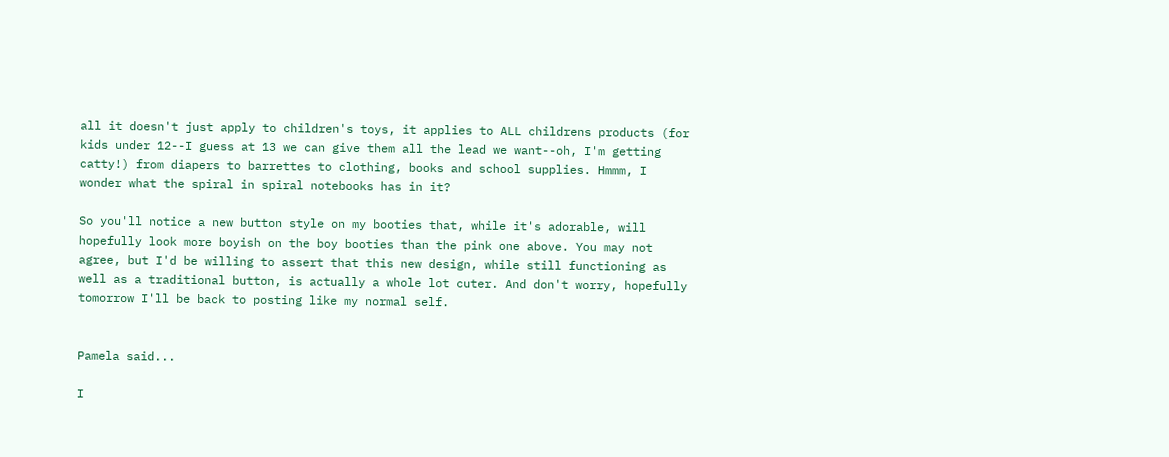all it doesn't just apply to children's toys, it applies to ALL childrens products (for kids under 12--I guess at 13 we can give them all the lead we want--oh, I'm getting catty!) from diapers to barrettes to clothing, books and school supplies. Hmmm, I wonder what the spiral in spiral notebooks has in it?

So you'll notice a new button style on my booties that, while it's adorable, will hopefully look more boyish on the boy booties than the pink one above. You may not agree, but I'd be willing to assert that this new design, while still functioning as well as a traditional button, is actually a whole lot cuter. And don't worry, hopefully tomorrow I'll be back to posting like my normal self.


Pamela said...

I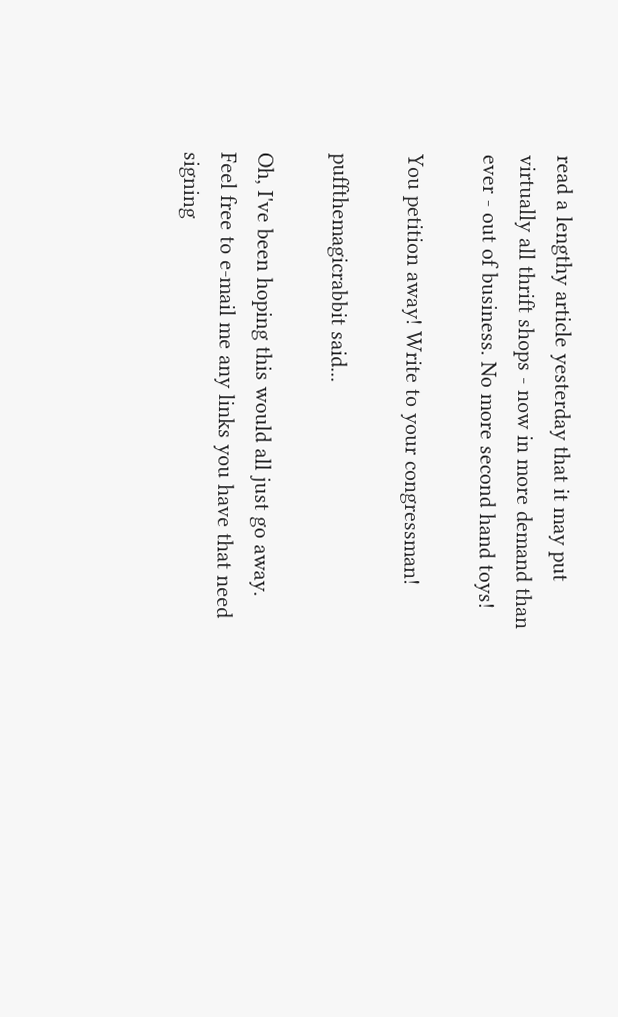read a lengthy article yesterday that it may put virtually all thrift shops - now in more demand than ever - out of business. No more second hand toys!

You petition away! Write to your congressman!

puffthemagicrabbit said...

Oh, I've been hoping this would all just go away. Feel free to e-mail me any links you have that need signing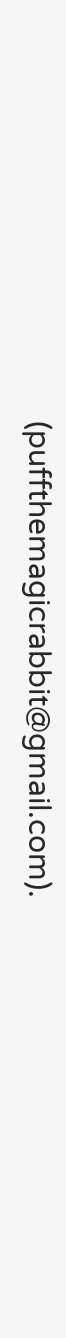(puffthemagicrabbit@gmail.com).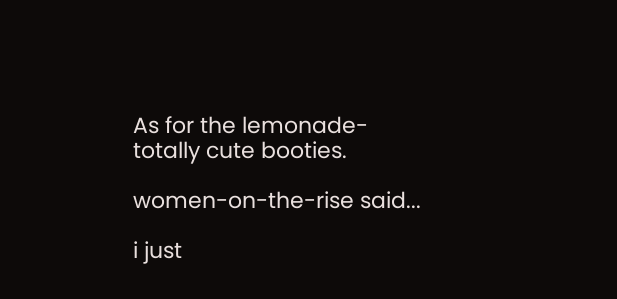As for the lemonade- totally cute booties.

women-on-the-rise said...

i just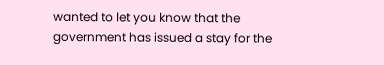wanted to let you know that the government has issued a stay for the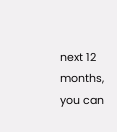next 12 months, you can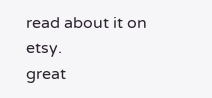read about it on etsy.
great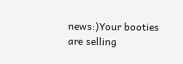news:)Your booties are selling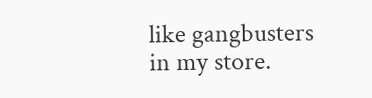like gangbusters in my store.